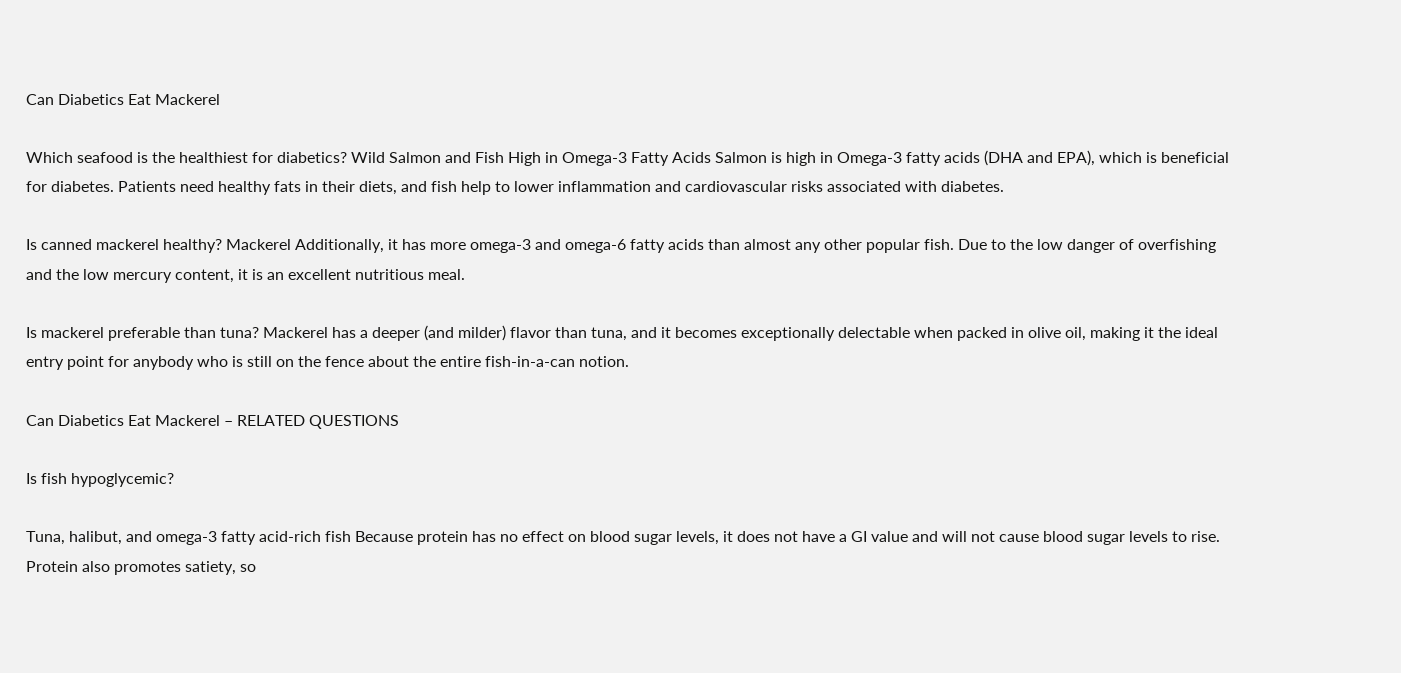Can Diabetics Eat Mackerel

Which seafood is the healthiest for diabetics? Wild Salmon and Fish High in Omega-3 Fatty Acids Salmon is high in Omega-3 fatty acids (DHA and EPA), which is beneficial for diabetes. Patients need healthy fats in their diets, and fish help to lower inflammation and cardiovascular risks associated with diabetes.

Is canned mackerel healthy? Mackerel Additionally, it has more omega-3 and omega-6 fatty acids than almost any other popular fish. Due to the low danger of overfishing and the low mercury content, it is an excellent nutritious meal.

Is mackerel preferable than tuna? Mackerel has a deeper (and milder) flavor than tuna, and it becomes exceptionally delectable when packed in olive oil, making it the ideal entry point for anybody who is still on the fence about the entire fish-in-a-can notion.

Can Diabetics Eat Mackerel – RELATED QUESTIONS

Is fish hypoglycemic?

Tuna, halibut, and omega-3 fatty acid-rich fish Because protein has no effect on blood sugar levels, it does not have a GI value and will not cause blood sugar levels to rise. Protein also promotes satiety, so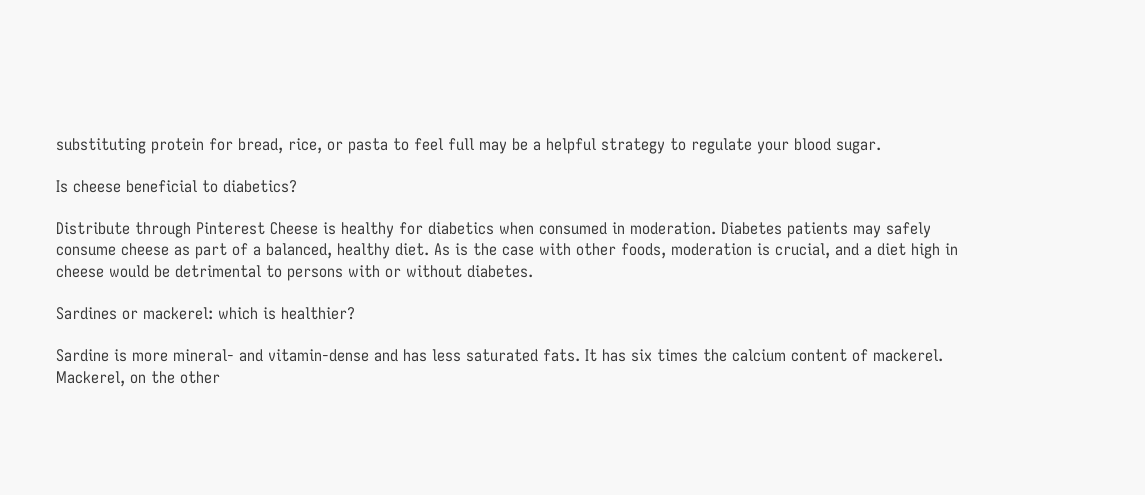substituting protein for bread, rice, or pasta to feel full may be a helpful strategy to regulate your blood sugar.

Is cheese beneficial to diabetics?

Distribute through Pinterest Cheese is healthy for diabetics when consumed in moderation. Diabetes patients may safely consume cheese as part of a balanced, healthy diet. As is the case with other foods, moderation is crucial, and a diet high in cheese would be detrimental to persons with or without diabetes.

Sardines or mackerel: which is healthier?

Sardine is more mineral- and vitamin-dense and has less saturated fats. It has six times the calcium content of mackerel. Mackerel, on the other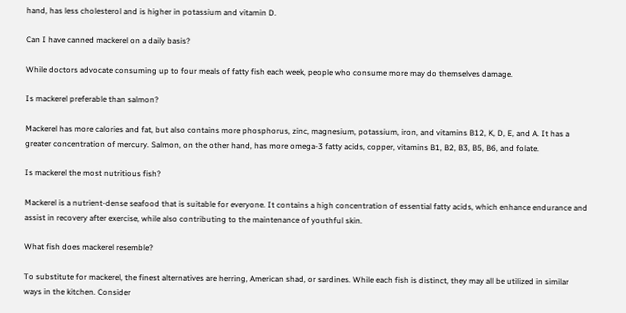hand, has less cholesterol and is higher in potassium and vitamin D.

Can I have canned mackerel on a daily basis?

While doctors advocate consuming up to four meals of fatty fish each week, people who consume more may do themselves damage.

Is mackerel preferable than salmon?

Mackerel has more calories and fat, but also contains more phosphorus, zinc, magnesium, potassium, iron, and vitamins B12, K, D, E, and A. It has a greater concentration of mercury. Salmon, on the other hand, has more omega-3 fatty acids, copper, vitamins B1, B2, B3, B5, B6, and folate.

Is mackerel the most nutritious fish?

Mackerel is a nutrient-dense seafood that is suitable for everyone. It contains a high concentration of essential fatty acids, which enhance endurance and assist in recovery after exercise, while also contributing to the maintenance of youthful skin.

What fish does mackerel resemble?

To substitute for mackerel, the finest alternatives are herring, American shad, or sardines. While each fish is distinct, they may all be utilized in similar ways in the kitchen. Consider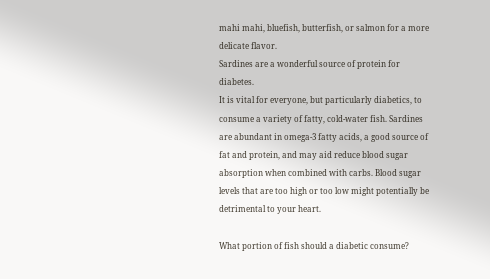mahi mahi, bluefish, butterfish, or salmon for a more delicate flavor.
Sardines are a wonderful source of protein for diabetes.
It is vital for everyone, but particularly diabetics, to consume a variety of fatty, cold-water fish. Sardines are abundant in omega-3 fatty acids, a good source of fat and protein, and may aid reduce blood sugar absorption when combined with carbs. Blood sugar levels that are too high or too low might potentially be detrimental to your heart.

What portion of fish should a diabetic consume?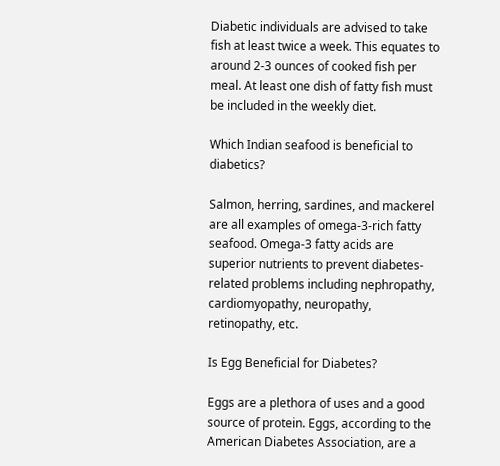Diabetic individuals are advised to take fish at least twice a week. This equates to around 2-3 ounces of cooked fish per meal. At least one dish of fatty fish must be included in the weekly diet.

Which Indian seafood is beneficial to diabetics?

Salmon, herring, sardines, and mackerel are all examples of omega-3-rich fatty seafood. Omega-3 fatty acids are superior nutrients to prevent diabetes-related problems including nephropathy, cardiomyopathy, neuropathy, retinopathy, etc.

Is Egg Beneficial for Diabetes?

Eggs are a plethora of uses and a good source of protein. Eggs, according to the American Diabetes Association, are a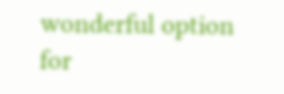wonderful option for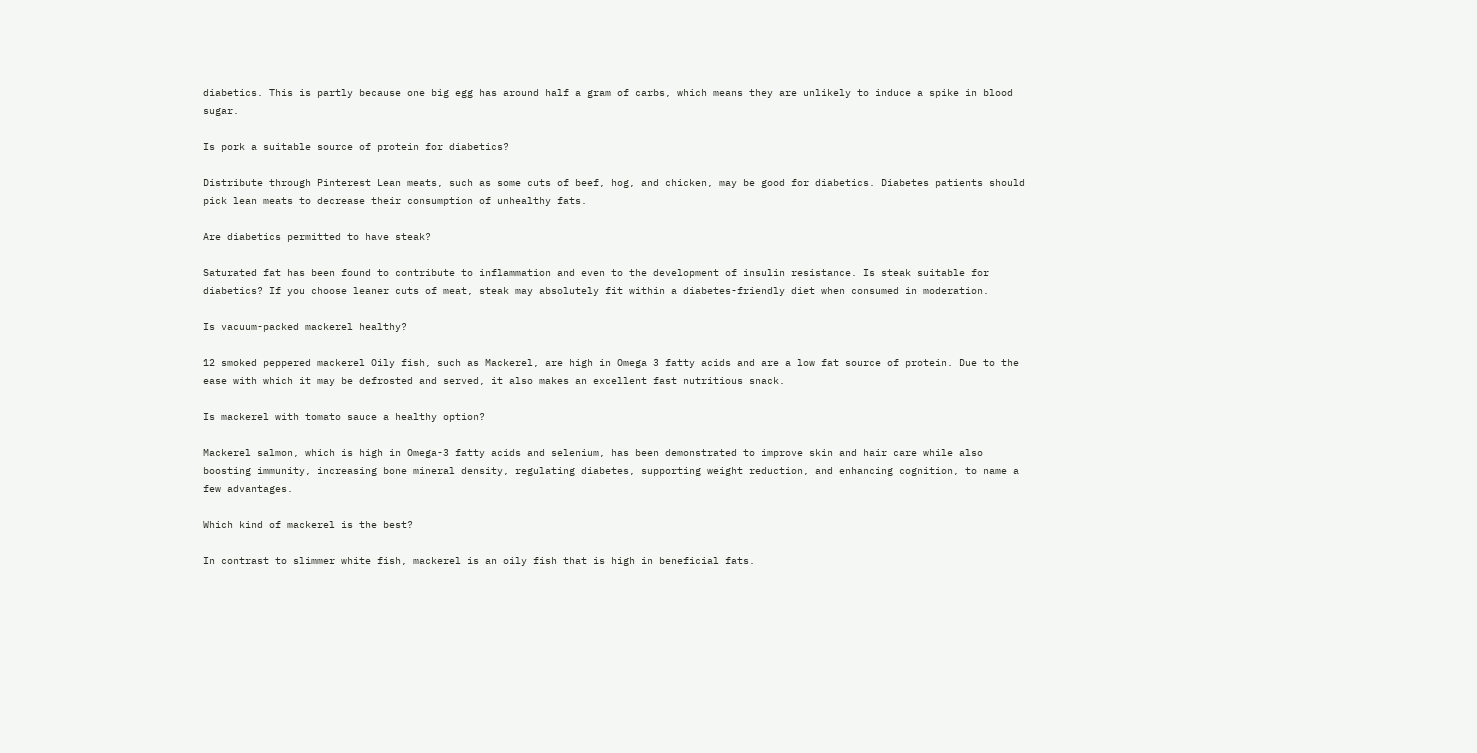diabetics. This is partly because one big egg has around half a gram of carbs, which means they are unlikely to induce a spike in blood sugar.

Is pork a suitable source of protein for diabetics?

Distribute through Pinterest Lean meats, such as some cuts of beef, hog, and chicken, may be good for diabetics. Diabetes patients should pick lean meats to decrease their consumption of unhealthy fats.

Are diabetics permitted to have steak?

Saturated fat has been found to contribute to inflammation and even to the development of insulin resistance. Is steak suitable for diabetics? If you choose leaner cuts of meat, steak may absolutely fit within a diabetes-friendly diet when consumed in moderation.

Is vacuum-packed mackerel healthy?

12 smoked peppered mackerel Oily fish, such as Mackerel, are high in Omega 3 fatty acids and are a low fat source of protein. Due to the ease with which it may be defrosted and served, it also makes an excellent fast nutritious snack.

Is mackerel with tomato sauce a healthy option?

Mackerel salmon, which is high in Omega-3 fatty acids and selenium, has been demonstrated to improve skin and hair care while also boosting immunity, increasing bone mineral density, regulating diabetes, supporting weight reduction, and enhancing cognition, to name a few advantages.

Which kind of mackerel is the best?

In contrast to slimmer white fish, mackerel is an oily fish that is high in beneficial fats.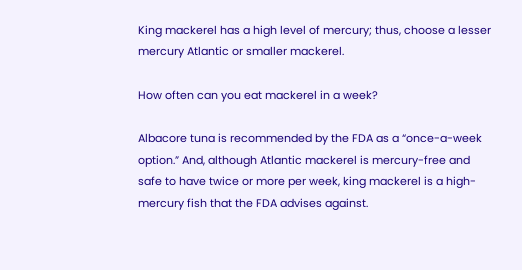King mackerel has a high level of mercury; thus, choose a lesser mercury Atlantic or smaller mackerel.

How often can you eat mackerel in a week?

Albacore tuna is recommended by the FDA as a “once-a-week option.” And, although Atlantic mackerel is mercury-free and safe to have twice or more per week, king mackerel is a high-mercury fish that the FDA advises against.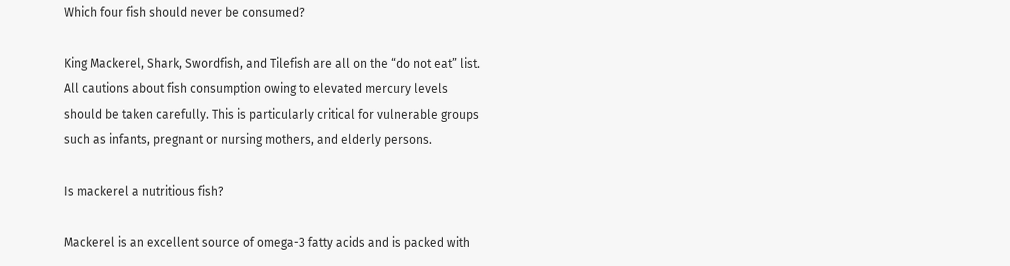Which four fish should never be consumed?

King Mackerel, Shark, Swordfish, and Tilefish are all on the “do not eat” list. All cautions about fish consumption owing to elevated mercury levels should be taken carefully. This is particularly critical for vulnerable groups such as infants, pregnant or nursing mothers, and elderly persons.

Is mackerel a nutritious fish?

Mackerel is an excellent source of omega-3 fatty acids and is packed with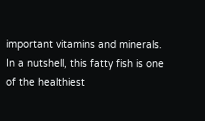important vitamins and minerals. In a nutshell, this fatty fish is one of the healthiest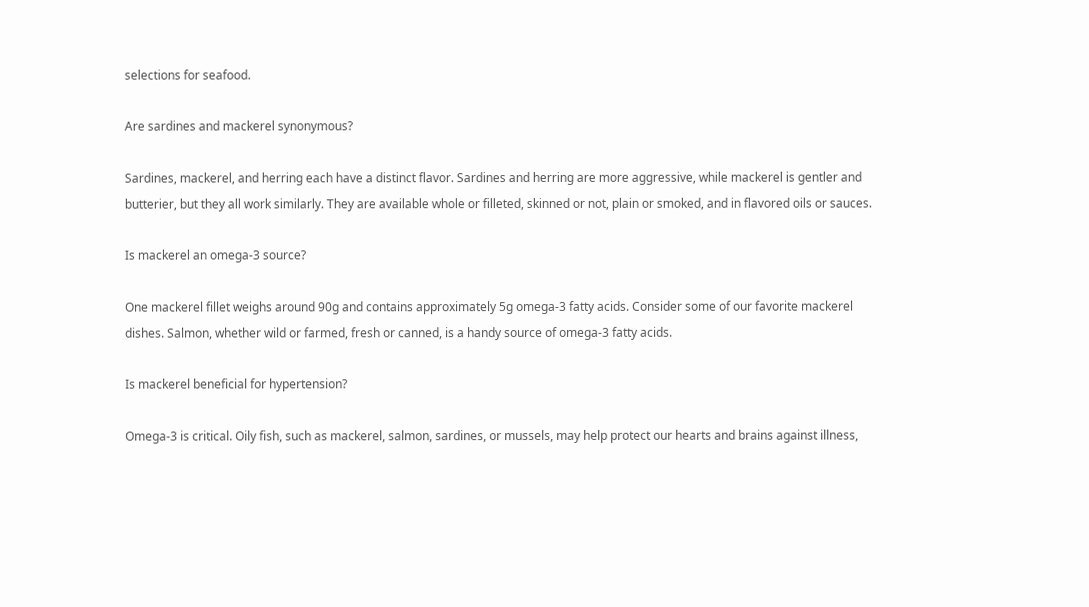selections for seafood.

Are sardines and mackerel synonymous?

Sardines, mackerel, and herring each have a distinct flavor. Sardines and herring are more aggressive, while mackerel is gentler and butterier, but they all work similarly. They are available whole or filleted, skinned or not, plain or smoked, and in flavored oils or sauces.

Is mackerel an omega-3 source?

One mackerel fillet weighs around 90g and contains approximately 5g omega-3 fatty acids. Consider some of our favorite mackerel dishes. Salmon, whether wild or farmed, fresh or canned, is a handy source of omega-3 fatty acids.

Is mackerel beneficial for hypertension?

Omega-3 is critical. Oily fish, such as mackerel, salmon, sardines, or mussels, may help protect our hearts and brains against illness,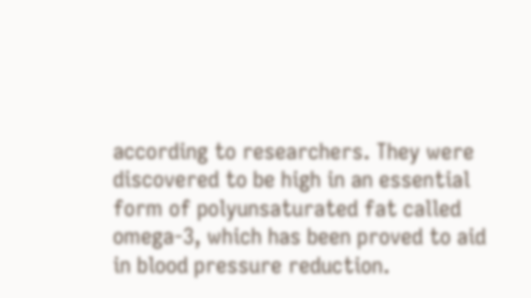according to researchers. They were discovered to be high in an essential form of polyunsaturated fat called omega-3, which has been proved to aid in blood pressure reduction.